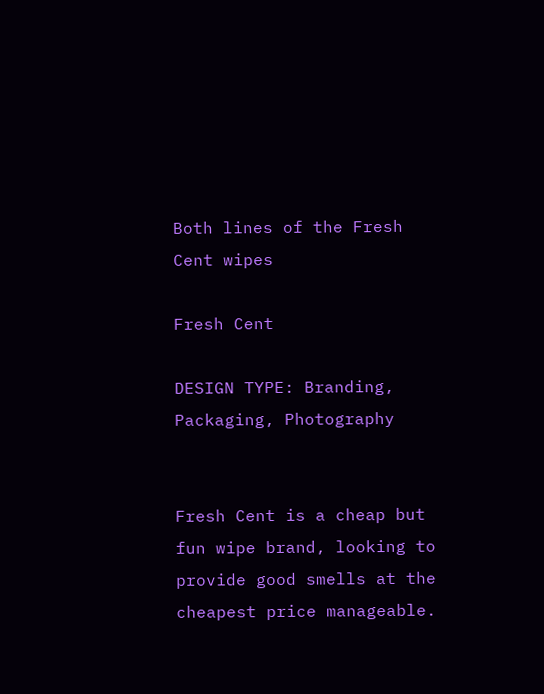Both lines of the Fresh Cent wipes

Fresh Cent

DESIGN TYPE: Branding, Packaging, Photography


Fresh Cent is a cheap but fun wipe brand, looking to provide good smells at the cheapest price manageable.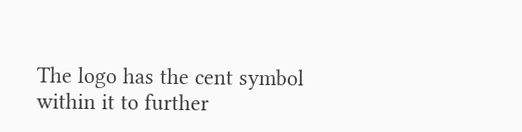The logo has the cent symbol within it to further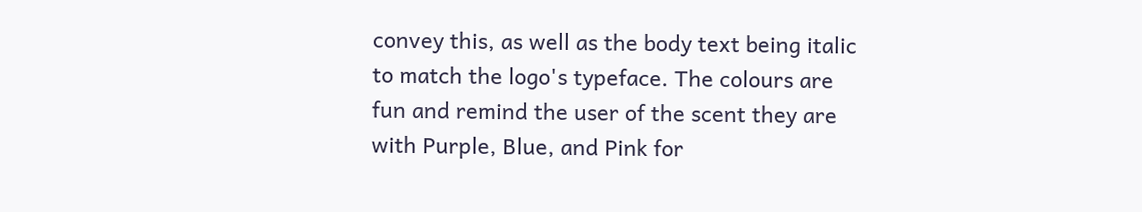convey this, as well as the body text being italic to match the logo's typeface. The colours are fun and remind the user of the scent they are with Purple, Blue, and Pink for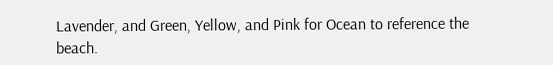Lavender, and Green, Yellow, and Pink for Ocean to reference the beach.